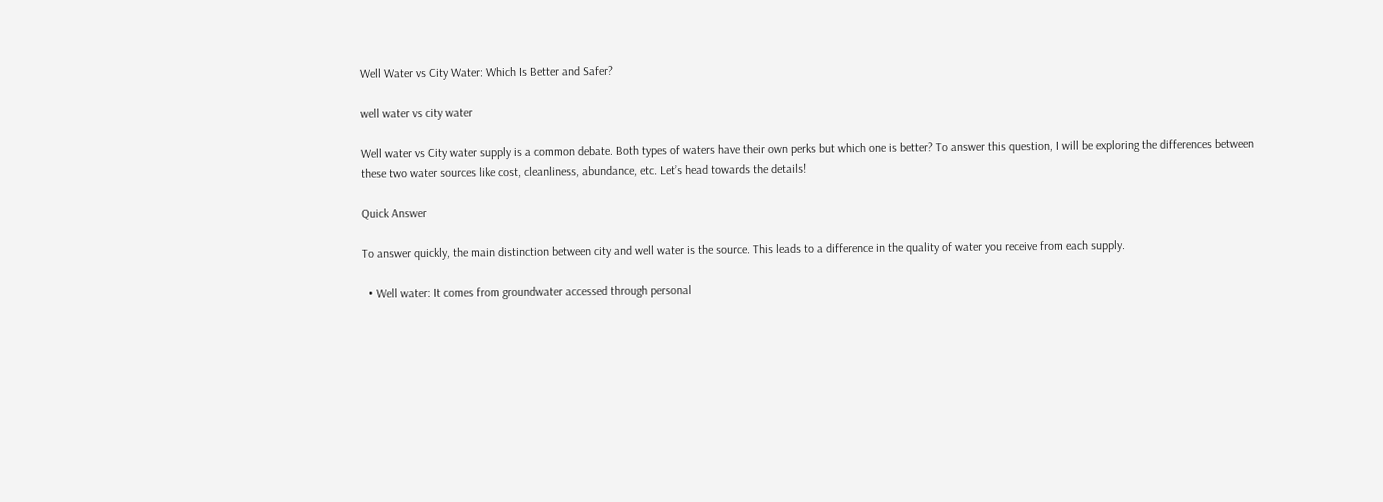Well Water vs City Water: Which Is Better and Safer?

well water vs city water

Well water vs City water supply is a common debate. Both types of waters have their own perks but which one is better? To answer this question, I will be exploring the differences between these two water sources like cost, cleanliness, abundance, etc. Let’s head towards the details!

Quick Answer

To answer quickly, the main distinction between city and well water is the source. This leads to a difference in the quality of water you receive from each supply.

  • Well water: It comes from groundwater accessed through personal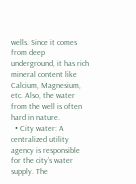wells. Since it comes from deep underground, it has rich mineral content like Calcium, Magnesium, etc. Also, the water from the well is often hard in nature.
  • City water: A centralized utility agency is responsible for the city’s water supply. The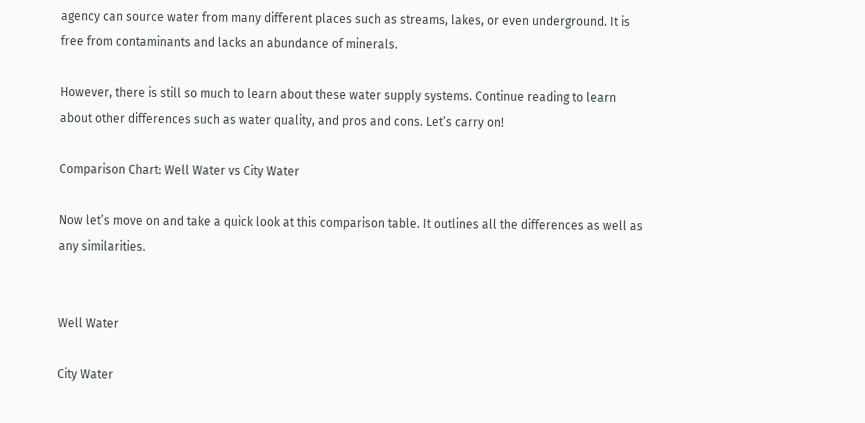agency can source water from many different places such as streams, lakes, or even underground. It is free from contaminants and lacks an abundance of minerals.

However, there is still so much to learn about these water supply systems. Continue reading to learn about other differences such as water quality, and pros and cons. Let’s carry on!

Comparison Chart: Well Water vs City Water

Now let’s move on and take a quick look at this comparison table. It outlines all the differences as well as any similarities.


Well Water

City Water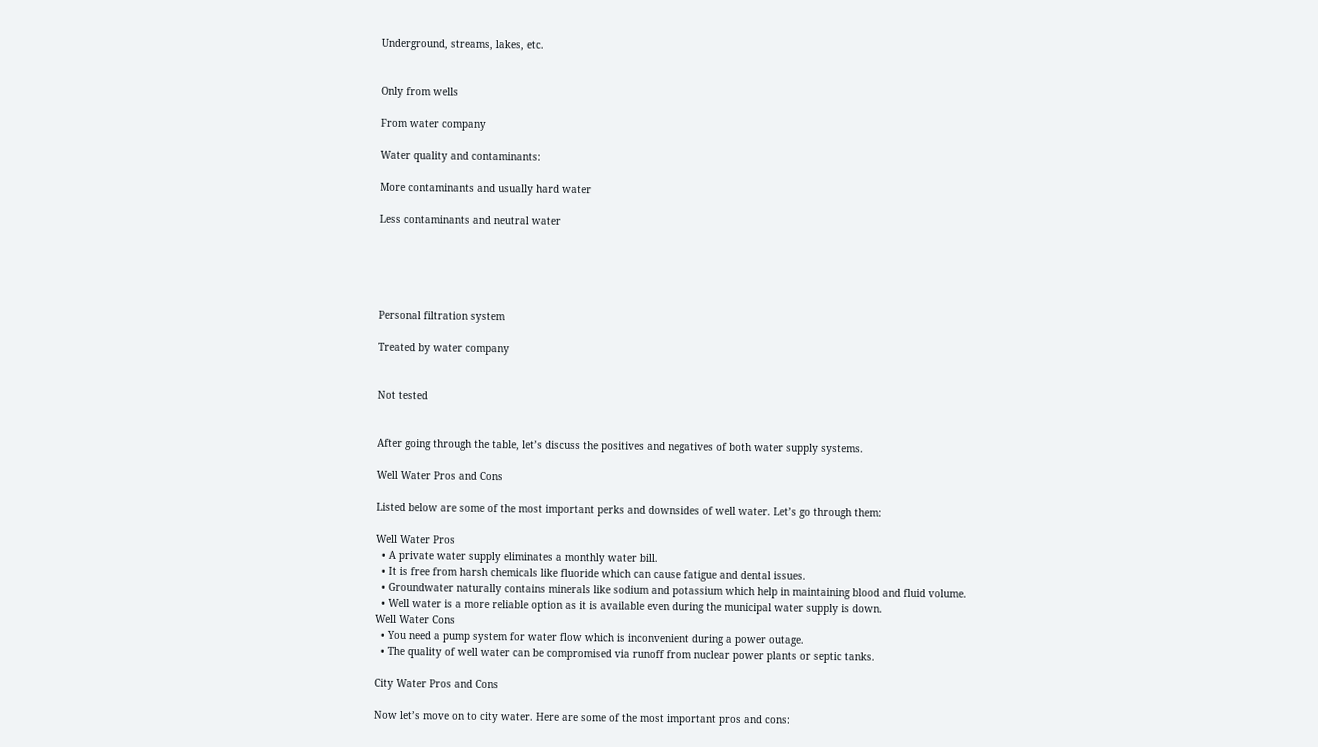Underground, streams, lakes, etc.


Only from wells

From water company

Water quality and contaminants:

More contaminants and usually hard water

Less contaminants and neutral water





Personal filtration system

Treated by water company


Not tested


After going through the table, let’s discuss the positives and negatives of both water supply systems.

Well Water Pros and Cons

Listed below are some of the most important perks and downsides of well water. Let’s go through them:

Well Water Pros
  • A private water supply eliminates a monthly water bill.
  • It is free from harsh chemicals like fluoride which can cause fatigue and dental issues.
  • Groundwater naturally contains minerals like sodium and potassium which help in maintaining blood and fluid volume.
  • Well water is a more reliable option as it is available even during the municipal water supply is down.
Well Water Cons
  • You need a pump system for water flow which is inconvenient during a power outage.
  • The quality of well water can be compromised via runoff from nuclear power plants or septic tanks.

City Water Pros and Cons

Now let’s move on to city water. Here are some of the most important pros and cons: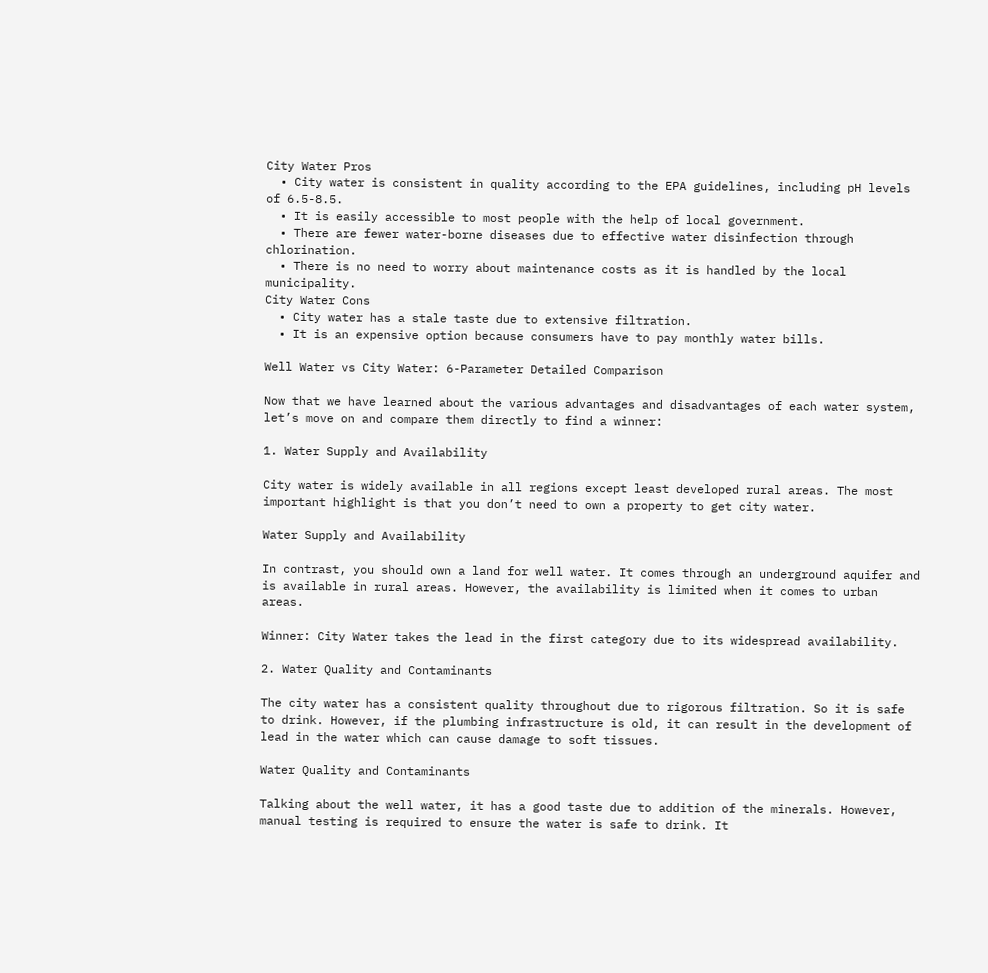City Water Pros
  • City water is consistent in quality according to the EPA guidelines, including pH levels of 6.5-8.5.
  • It is easily accessible to most people with the help of local government.
  • There are fewer water-borne diseases due to effective water disinfection through chlorination.
  • There is no need to worry about maintenance costs as it is handled by the local municipality.
City Water Cons
  • City water has a stale taste due to extensive filtration.
  • It is an expensive option because consumers have to pay monthly water bills.

Well Water vs City Water: 6-Parameter Detailed Comparison

Now that we have learned about the various advantages and disadvantages of each water system, let’s move on and compare them directly to find a winner:

1. Water Supply and Availability

City water is widely available in all regions except least developed rural areas. The most important highlight is that you don’t need to own a property to get city water.

Water Supply and Availability

In contrast, you should own a land for well water. It comes through an underground aquifer and is available in rural areas. However, the availability is limited when it comes to urban areas.

Winner: City Water takes the lead in the first category due to its widespread availability.

2. Water Quality and Contaminants

The city water has a consistent quality throughout due to rigorous filtration. So it is safe to drink. However, if the plumbing infrastructure is old, it can result in the development of lead in the water which can cause damage to soft tissues.

Water Quality and Contaminants

Talking about the well water, it has a good taste due to addition of the minerals. However, manual testing is required to ensure the water is safe to drink. It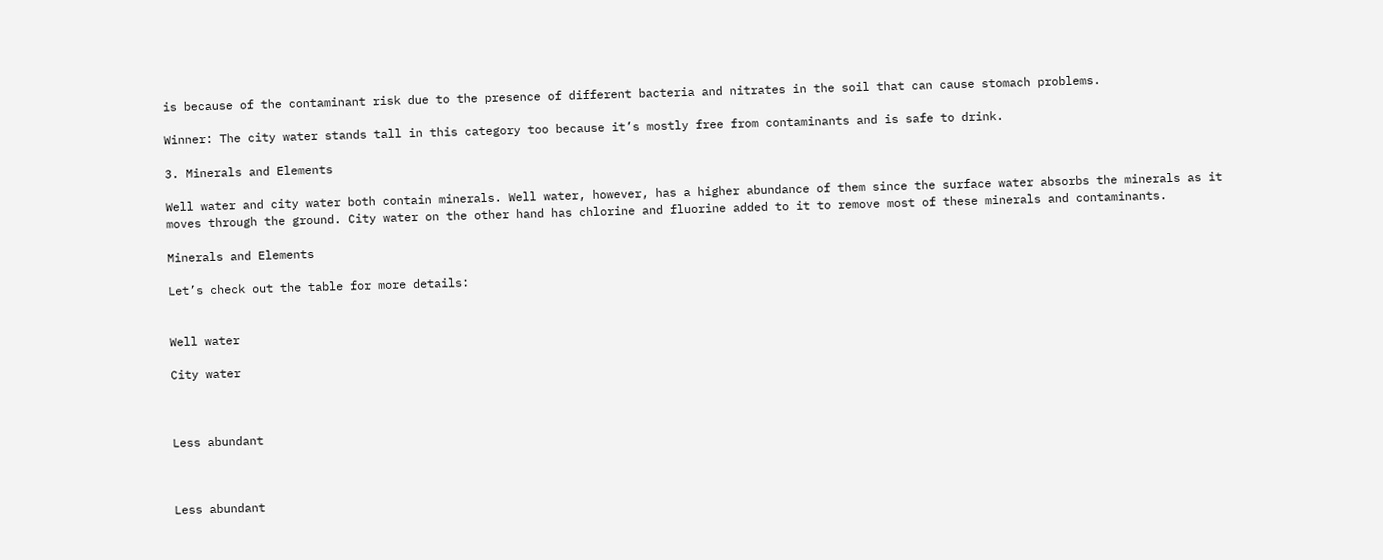is because of the contaminant risk due to the presence of different bacteria and nitrates in the soil that can cause stomach problems.

Winner: The city water stands tall in this category too because it’s mostly free from contaminants and is safe to drink.

3. Minerals and Elements

Well water and city water both contain minerals. Well water, however, has a higher abundance of them since the surface water absorbs the minerals as it moves through the ground. City water on the other hand has chlorine and fluorine added to it to remove most of these minerals and contaminants.

Minerals and Elements

Let’s check out the table for more details:


Well water

City water



Less abundant



Less abundant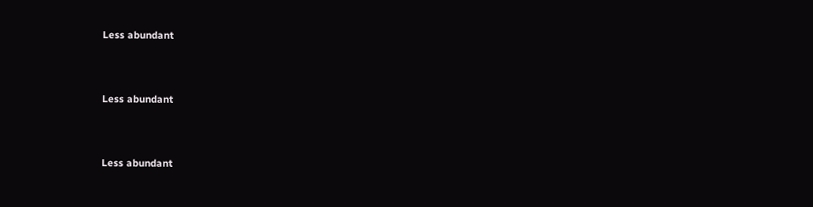Less abundant



Less abundant



Less abundant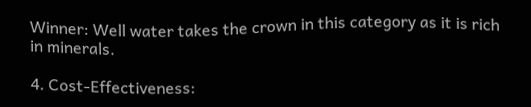Winner: Well water takes the crown in this category as it is rich in minerals.

4. Cost-Effectiveness: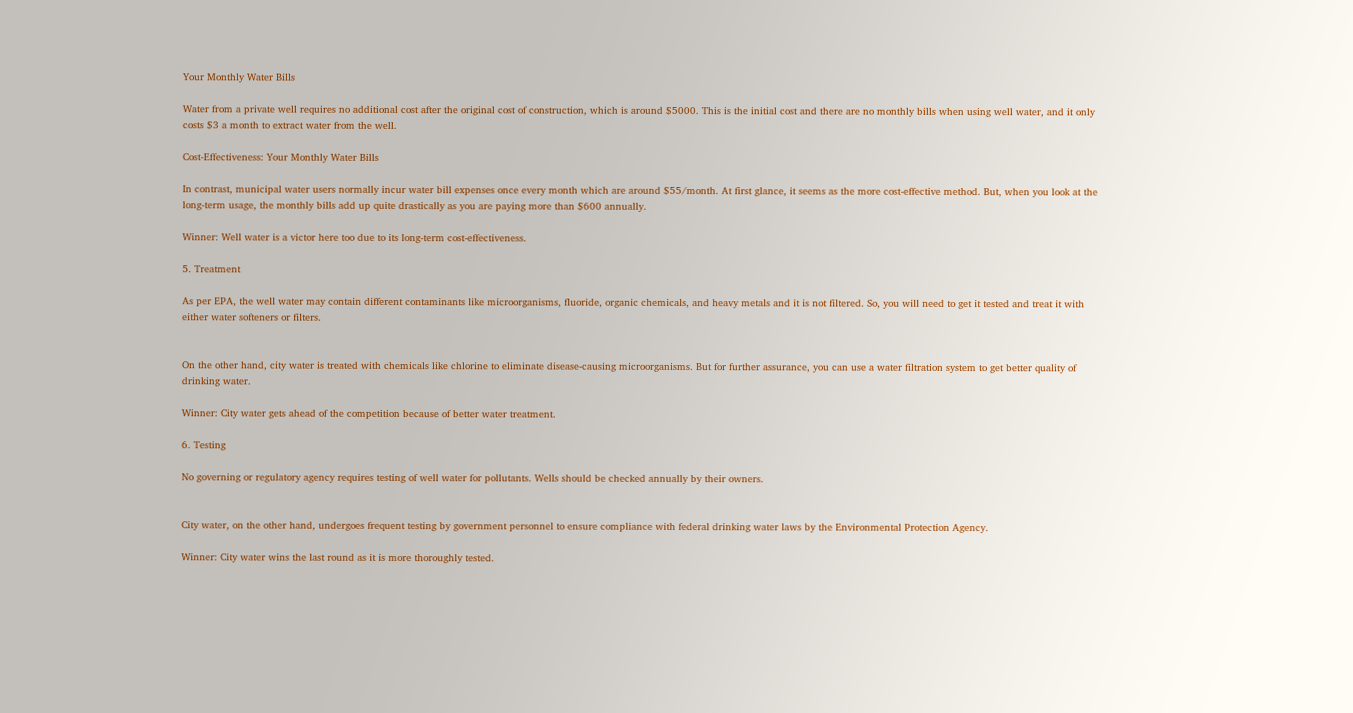Your Monthly Water Bills

Water from a private well requires no additional cost after the original cost of construction, which is around $5000. This is the initial cost and there are no monthly bills when using well water, and it only costs $3 a month to extract water from the well.

Cost-Effectiveness: Your Monthly Water Bills

In contrast, municipal water users normally incur water bill expenses once every month which are around $55/month. At first glance, it seems as the more cost-effective method. But, when you look at the long-term usage, the monthly bills add up quite drastically as you are paying more than $600 annually.

Winner: Well water is a victor here too due to its long-term cost-effectiveness.

5. Treatment

As per EPA, the well water may contain different contaminants like microorganisms, fluoride, organic chemicals, and heavy metals and it is not filtered. So, you will need to get it tested and treat it with either water softeners or filters.


On the other hand, city water is treated with chemicals like chlorine to eliminate disease-causing microorganisms. But for further assurance, you can use a water filtration system to get better quality of drinking water.

Winner: City water gets ahead of the competition because of better water treatment.

6. Testing

No governing or regulatory agency requires testing of well water for pollutants. Wells should be checked annually by their owners.


City water, on the other hand, undergoes frequent testing by government personnel to ensure compliance with federal drinking water laws by the Environmental Protection Agency.

Winner: City water wins the last round as it is more thoroughly tested.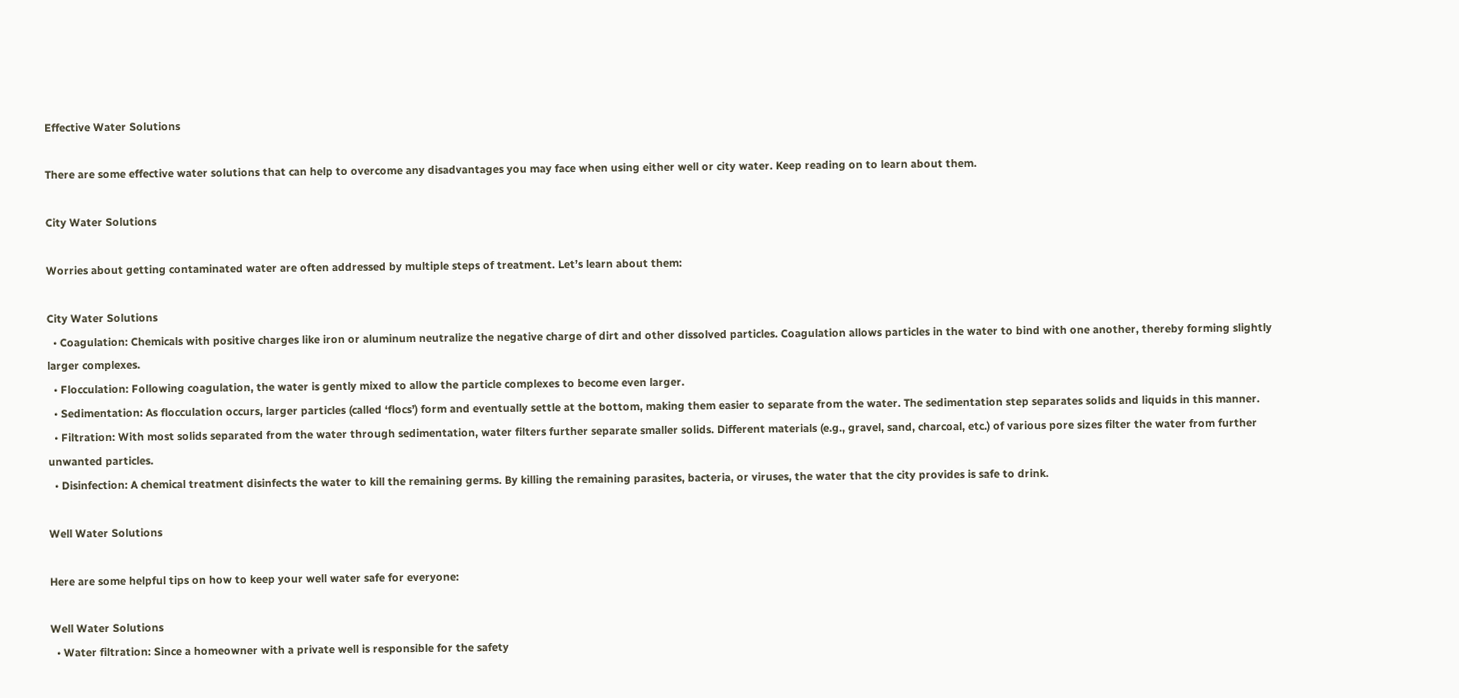Effective Water Solutions

There are some effective water solutions that can help to overcome any disadvantages you may face when using either well or city water. Keep reading on to learn about them.

City Water Solutions

Worries about getting contaminated water are often addressed by multiple steps of treatment. Let’s learn about them:

City Water Solutions
  • Coagulation: Chemicals with positive charges like iron or aluminum neutralize the negative charge of dirt and other dissolved particles. Coagulation allows particles in the water to bind with one another, thereby forming slightly larger complexes.
  • Flocculation: Following coagulation, the water is gently mixed to allow the particle complexes to become even larger.
  • Sedimentation: As flocculation occurs, larger particles (called ‘flocs’) form and eventually settle at the bottom, making them easier to separate from the water. The sedimentation step separates solids and liquids in this manner.
  • Filtration: With most solids separated from the water through sedimentation, water filters further separate smaller solids. Different materials (e.g., gravel, sand, charcoal, etc.) of various pore sizes filter the water from further unwanted particles.
  • Disinfection: A chemical treatment disinfects the water to kill the remaining germs. By killing the remaining parasites, bacteria, or viruses, the water that the city provides is safe to drink.

Well Water Solutions

Here are some helpful tips on how to keep your well water safe for everyone:

Well Water Solutions
  • Water filtration: Since a homeowner with a private well is responsible for the safety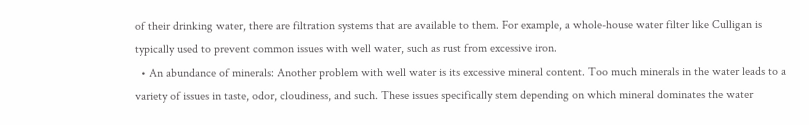of their drinking water, there are filtration systems that are available to them. For example, a whole-house water filter like Culligan is typically used to prevent common issues with well water, such as rust from excessive iron.
  • An abundance of minerals: Another problem with well water is its excessive mineral content. Too much minerals in the water leads to a variety of issues in taste, odor, cloudiness, and such. These issues specifically stem depending on which mineral dominates the water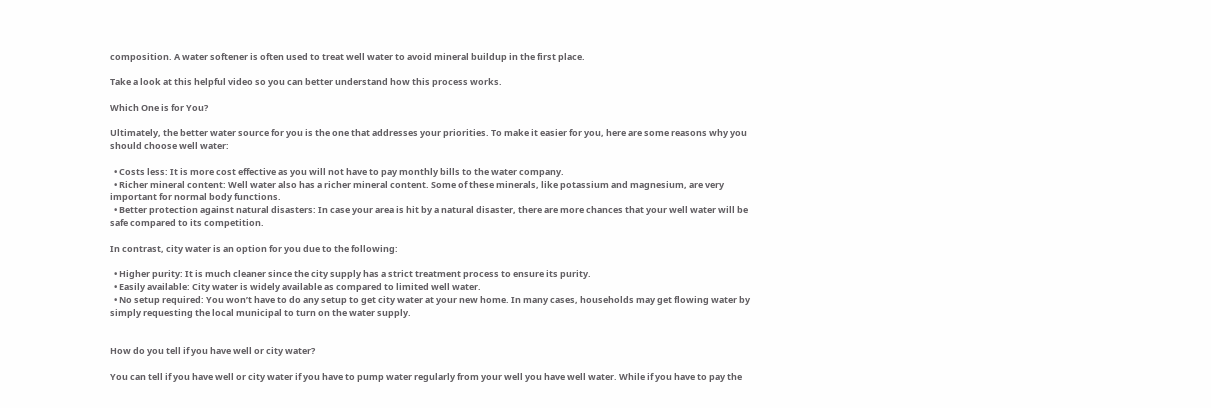composition. A water softener is often used to treat well water to avoid mineral buildup in the first place.

Take a look at this helpful video so you can better understand how this process works.

Which One is for You?

Ultimately, the better water source for you is the one that addresses your priorities. To make it easier for you, here are some reasons why you should choose well water:

  • Costs less: It is more cost effective as you will not have to pay monthly bills to the water company.
  • Richer mineral content: Well water also has a richer mineral content. Some of these minerals, like potassium and magnesium, are very important for normal body functions.
  • Better protection against natural disasters: In case your area is hit by a natural disaster, there are more chances that your well water will be safe compared to its competition.

In contrast, city water is an option for you due to the following:

  • Higher purity: It is much cleaner since the city supply has a strict treatment process to ensure its purity.
  • Easily available: City water is widely available as compared to limited well water.
  • No setup required: You won’t have to do any setup to get city water at your new home. In many cases, households may get flowing water by simply requesting the local municipal to turn on the water supply.


How do you tell if you have well or city water?

You can tell if you have well or city water if you have to pump water regularly from your well you have well water. While if you have to pay the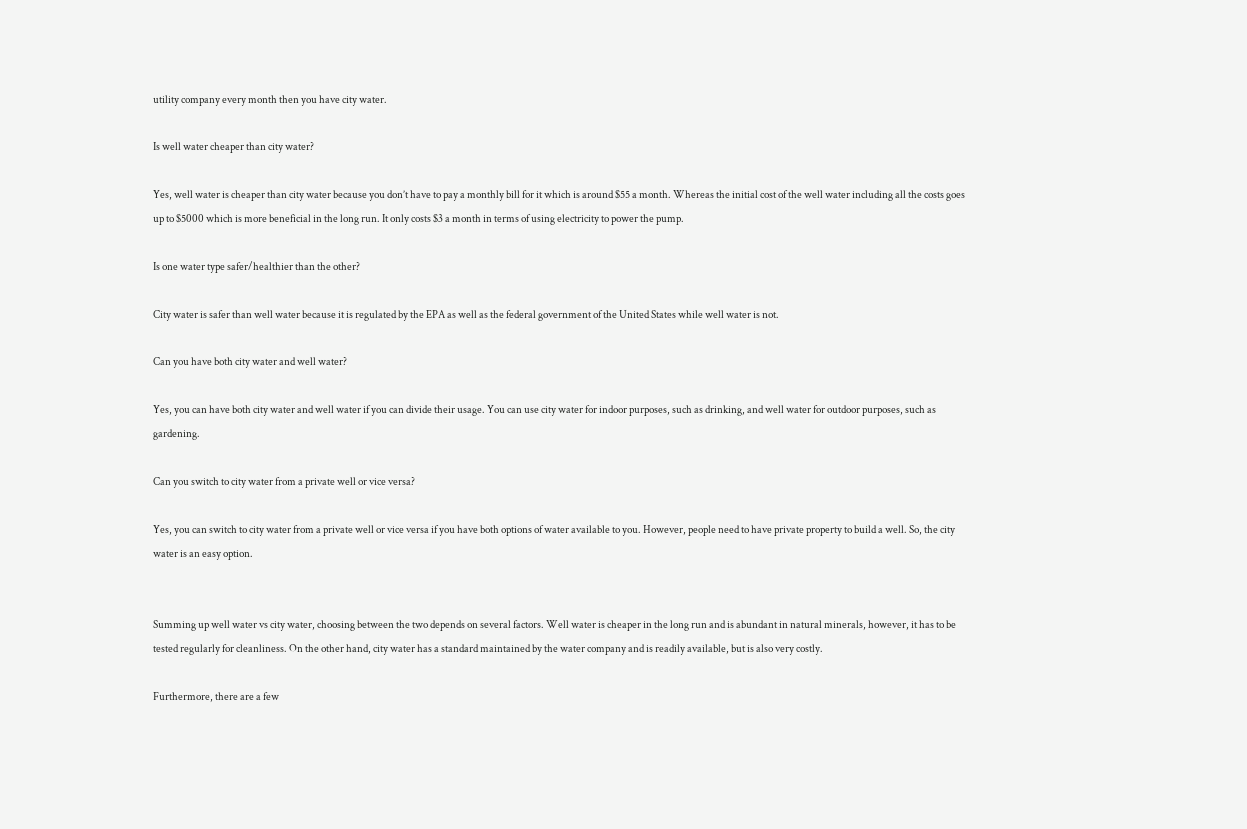utility company every month then you have city water.

Is well water cheaper than city water?

Yes, well water is cheaper than city water because you don’t have to pay a monthly bill for it which is around $55 a month. Whereas the initial cost of the well water including all the costs goes up to $5000 which is more beneficial in the long run. It only costs $3 a month in terms of using electricity to power the pump.

Is one water type safer/healthier than the other?

City water is safer than well water because it is regulated by the EPA as well as the federal government of the United States while well water is not.

Can you have both city water and well water?

Yes, you can have both city water and well water if you can divide their usage. You can use city water for indoor purposes, such as drinking, and well water for outdoor purposes, such as gardening.

Can you switch to city water from a private well or vice versa?

Yes, you can switch to city water from a private well or vice versa if you have both options of water available to you. However, people need to have private property to build a well. So, the city water is an easy option.


Summing up well water vs city water, choosing between the two depends on several factors. Well water is cheaper in the long run and is abundant in natural minerals, however, it has to be tested regularly for cleanliness. On the other hand, city water has a standard maintained by the water company and is readily available, but is also very costly.

Furthermore, there are a few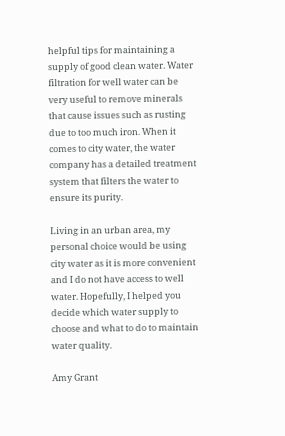helpful tips for maintaining a supply of good clean water. Water filtration for well water can be very useful to remove minerals that cause issues such as rusting due to too much iron. When it comes to city water, the water company has a detailed treatment system that filters the water to ensure its purity.

Living in an urban area, my personal choice would be using city water as it is more convenient and I do not have access to well water. Hopefully, I helped you decide which water supply to choose and what to do to maintain water quality.

Amy Grant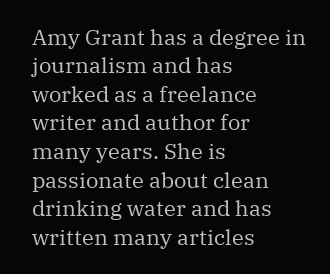Amy Grant has a degree in journalism and has worked as a freelance writer and author for many years. She is passionate about clean drinking water and has written many articles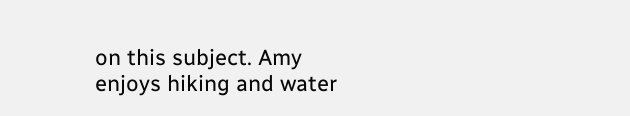on this subject. Amy enjoys hiking and water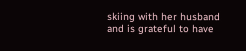skiing with her husband and is grateful to have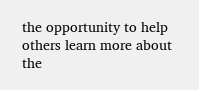the opportunity to help others learn more about the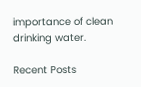importance of clean drinking water.

Recent Posts